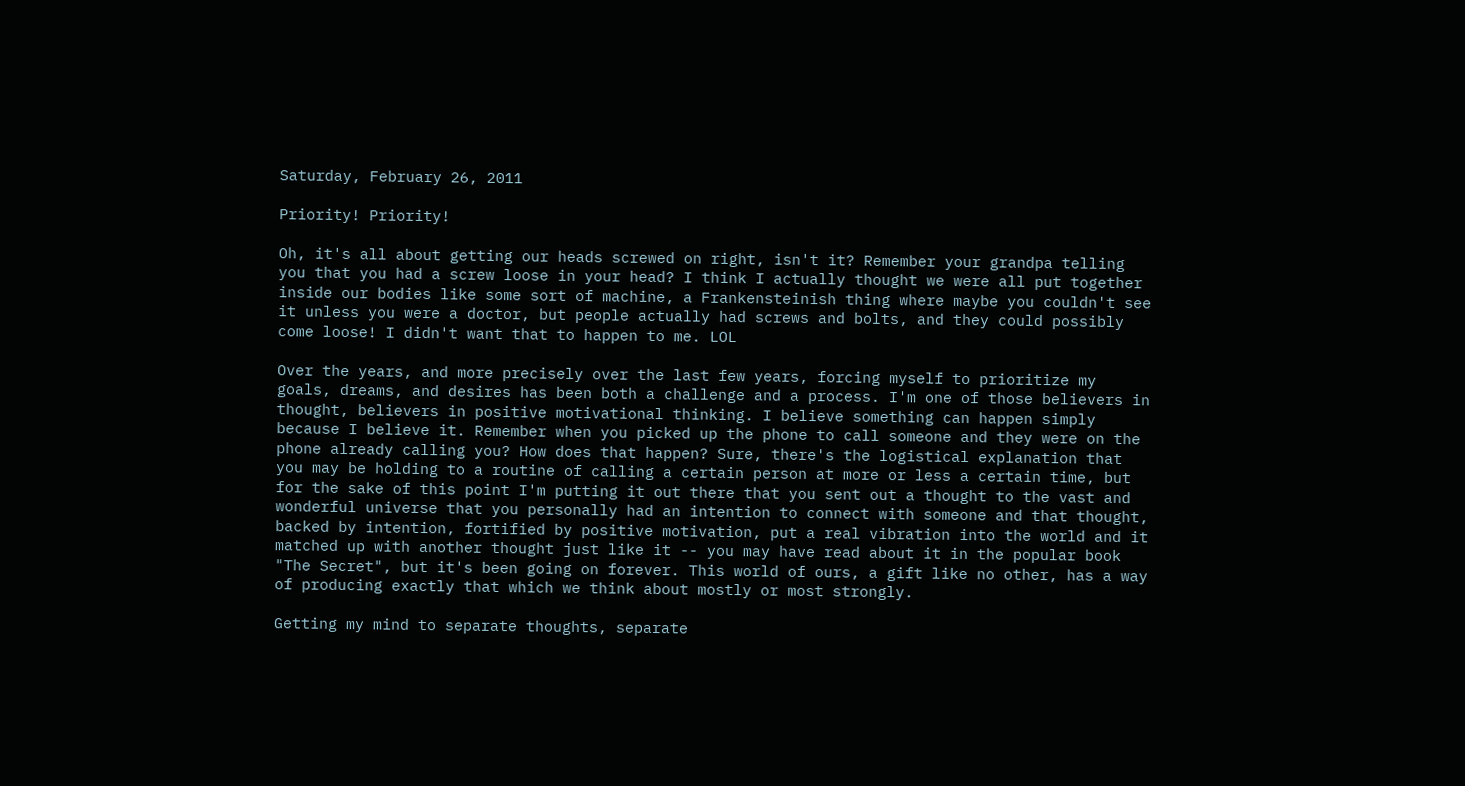Saturday, February 26, 2011

Priority! Priority!

Oh, it's all about getting our heads screwed on right, isn't it? Remember your grandpa telling you that you had a screw loose in your head? I think I actually thought we were all put together inside our bodies like some sort of machine, a Frankensteinish thing where maybe you couldn't see it unless you were a doctor, but people actually had screws and bolts, and they could possibly come loose! I didn't want that to happen to me. LOL

Over the years, and more precisely over the last few years, forcing myself to prioritize my goals, dreams, and desires has been both a challenge and a process. I'm one of those believers in thought, believers in positive motivational thinking. I believe something can happen simply because I believe it. Remember when you picked up the phone to call someone and they were on the phone already calling you? How does that happen? Sure, there's the logistical explanation that you may be holding to a routine of calling a certain person at more or less a certain time, but for the sake of this point I'm putting it out there that you sent out a thought to the vast and wonderful universe that you personally had an intention to connect with someone and that thought, backed by intention, fortified by positive motivation, put a real vibration into the world and it matched up with another thought just like it -- you may have read about it in the popular book "The Secret", but it's been going on forever. This world of ours, a gift like no other, has a way of producing exactly that which we think about mostly or most strongly.

Getting my mind to separate thoughts, separate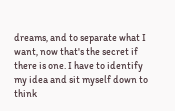dreams, and to separate what I want, now that's the secret if there is one. I have to identify my idea and sit myself down to think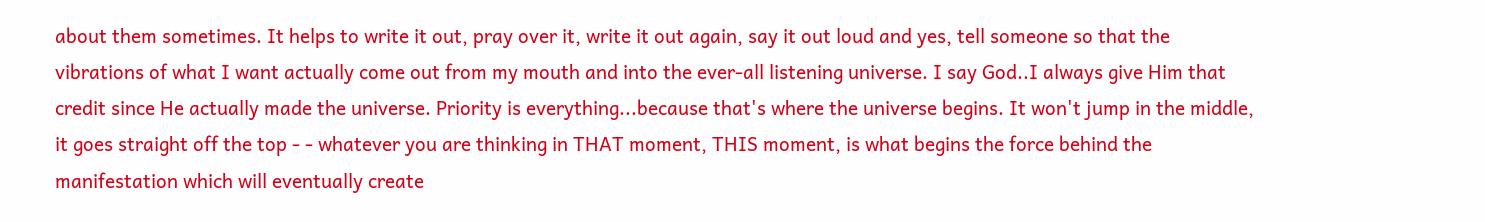about them sometimes. It helps to write it out, pray over it, write it out again, say it out loud and yes, tell someone so that the vibrations of what I want actually come out from my mouth and into the ever-all listening universe. I say God..I always give Him that credit since He actually made the universe. Priority is everything...because that's where the universe begins. It won't jump in the middle, it goes straight off the top - - whatever you are thinking in THAT moment, THIS moment, is what begins the force behind the manifestation which will eventually create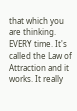that which you are thinking. EVERY time. It's called the Law of Attraction and it works. It really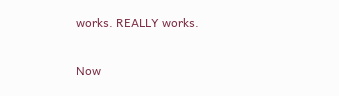works. REALLY works.

Now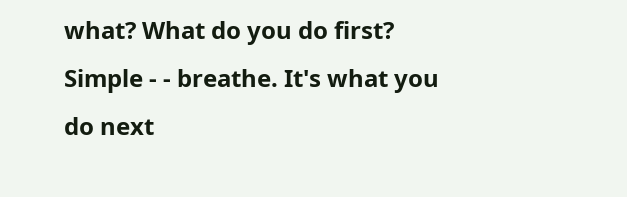what? What do you do first? Simple - - breathe. It's what you do next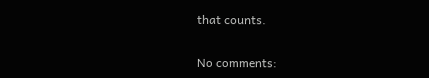that counts.

No comments: